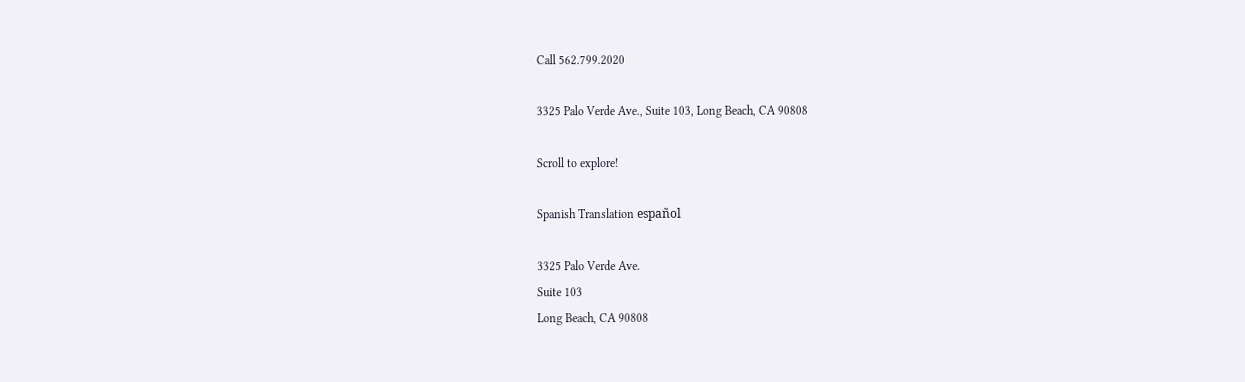Call 562.799.2020

3325 Palo Verde Ave., Suite 103, Long Beach, CA 90808

Scroll to explore!

Spanish Translation español

3325 Palo Verde Ave.
Suite 103
Long Beach, CA 90808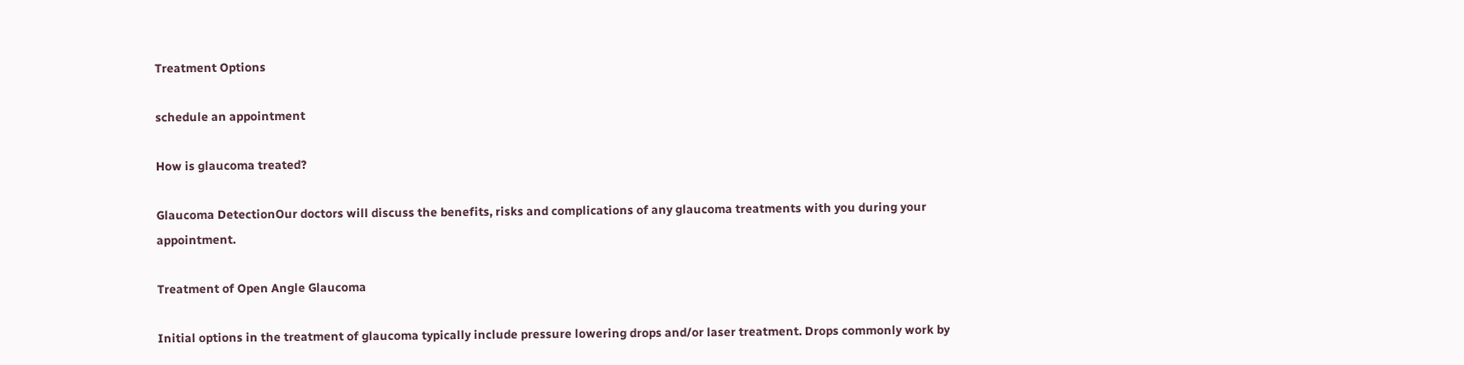Treatment Options

schedule an appointment

How is glaucoma treated?

Glaucoma DetectionOur doctors will discuss the benefits, risks and complications of any glaucoma treatments with you during your appointment.

Treatment of Open Angle Glaucoma

Initial options in the treatment of glaucoma typically include pressure lowering drops and/or laser treatment. Drops commonly work by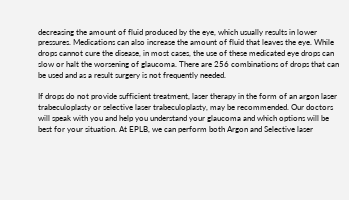decreasing the amount of fluid produced by the eye, which usually results in lower pressures. Medications can also increase the amount of fluid that leaves the eye. While drops cannot cure the disease, in most cases, the use of these medicated eye drops can slow or halt the worsening of glaucoma. There are 256 combinations of drops that can be used and as a result surgery is not frequently needed.

If drops do not provide sufficient treatment, laser therapy in the form of an argon laser trabeculoplasty or selective laser trabeculoplasty, may be recommended. Our doctors will speak with you and help you understand your glaucoma and which options will be best for your situation. At EPLB, we can perform both Argon and Selective laser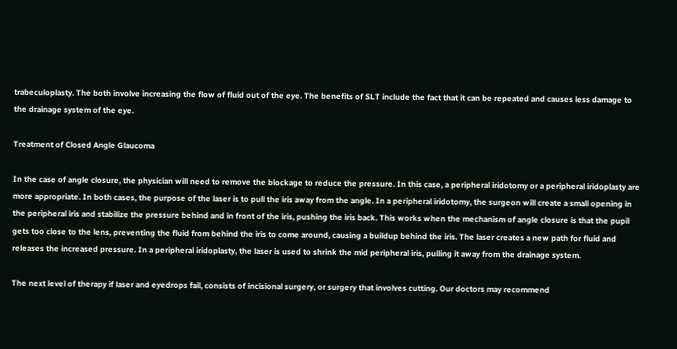trabeculoplasty. The both involve increasing the flow of fluid out of the eye. The benefits of SLT include the fact that it can be repeated and causes less damage to the drainage system of the eye.

Treatment of Closed Angle Glaucoma

In the case of angle closure, the physician will need to remove the blockage to reduce the pressure. In this case, a peripheral iridotomy or a peripheral iridoplasty are more appropriate. In both cases, the purpose of the laser is to pull the iris away from the angle. In a peripheral iridotomy, the surgeon will create a small opening in the peripheral iris and stabilize the pressure behind and in front of the iris, pushing the iris back. This works when the mechanism of angle closure is that the pupil gets too close to the lens, preventing the fluid from behind the iris to come around, causing a buildup behind the iris. The laser creates a new path for fluid and releases the increased pressure. In a peripheral iridoplasty, the laser is used to shrink the mid peripheral iris, pulling it away from the drainage system.

The next level of therapy if laser and eyedrops fail, consists of incisional surgery, or surgery that involves cutting. Our doctors may recommend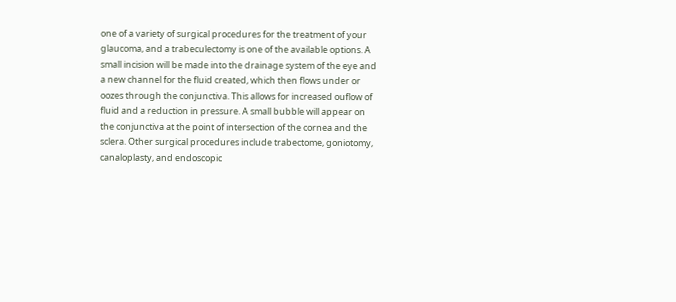one of a variety of surgical procedures for the treatment of your glaucoma, and a trabeculectomy is one of the available options. A small incision will be made into the drainage system of the eye and a new channel for the fluid created, which then flows under or oozes through the conjunctiva. This allows for increased ouflow of fluid and a reduction in pressure. A small bubble will appear on the conjunctiva at the point of intersection of the cornea and the sclera. Other surgical procedures include trabectome, goniotomy, canaloplasty, and endoscopic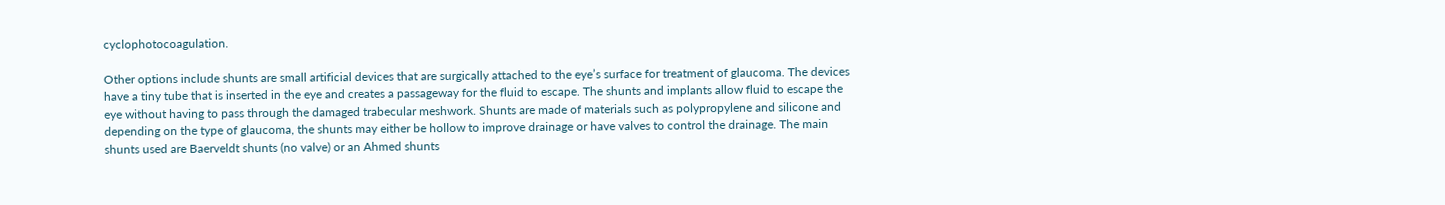cyclophotocoagulation.

Other options include shunts are small artificial devices that are surgically attached to the eye’s surface for treatment of glaucoma. The devices have a tiny tube that is inserted in the eye and creates a passageway for the fluid to escape. The shunts and implants allow fluid to escape the eye without having to pass through the damaged trabecular meshwork. Shunts are made of materials such as polypropylene and silicone and depending on the type of glaucoma, the shunts may either be hollow to improve drainage or have valves to control the drainage. The main shunts used are Baerveldt shunts (no valve) or an Ahmed shunts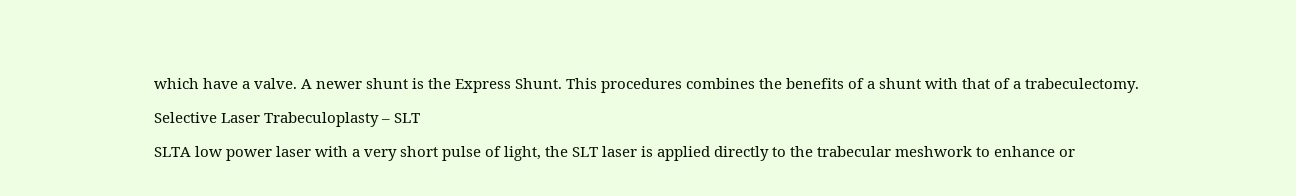which have a valve. A newer shunt is the Express Shunt. This procedures combines the benefits of a shunt with that of a trabeculectomy.

Selective Laser Trabeculoplasty – SLT

SLTA low power laser with a very short pulse of light, the SLT laser is applied directly to the trabecular meshwork to enhance or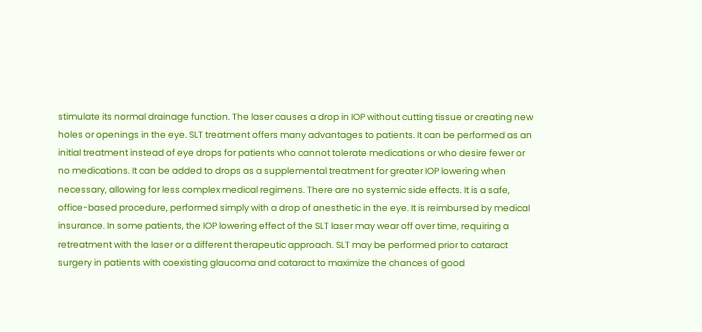stimulate its normal drainage function. The laser causes a drop in IOP without cutting tissue or creating new holes or openings in the eye. SLT treatment offers many advantages to patients. It can be performed as an initial treatment instead of eye drops for patients who cannot tolerate medications or who desire fewer or no medications. It can be added to drops as a supplemental treatment for greater IOP lowering when necessary, allowing for less complex medical regimens. There are no systemic side effects. It is a safe, office-based procedure, performed simply with a drop of anesthetic in the eye. It is reimbursed by medical insurance. In some patients, the IOP lowering effect of the SLT laser may wear off over time, requiring a retreatment with the laser or a different therapeutic approach. SLT may be performed prior to cataract surgery in patients with coexisting glaucoma and cataract to maximize the chances of good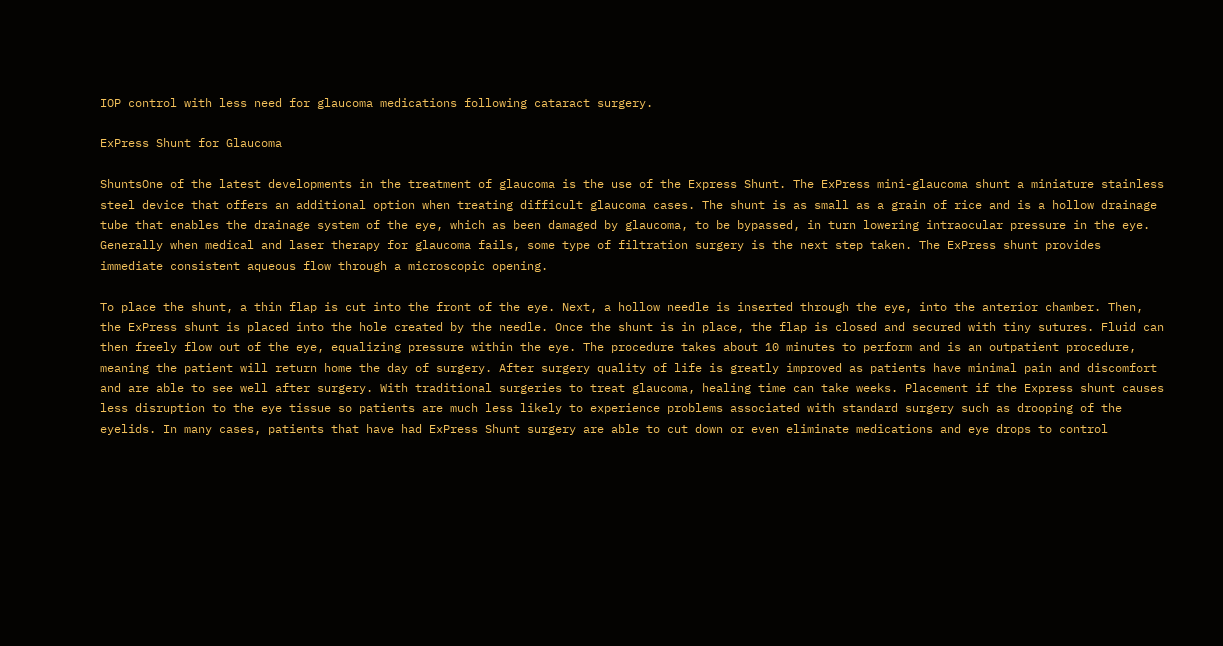IOP control with less need for glaucoma medications following cataract surgery.

ExPress Shunt for Glaucoma

ShuntsOne of the latest developments in the treatment of glaucoma is the use of the Express Shunt. The ExPress mini-glaucoma shunt a miniature stainless steel device that offers an additional option when treating difficult glaucoma cases. The shunt is as small as a grain of rice and is a hollow drainage tube that enables the drainage system of the eye, which as been damaged by glaucoma, to be bypassed, in turn lowering intraocular pressure in the eye. Generally when medical and laser therapy for glaucoma fails, some type of filtration surgery is the next step taken. The ExPress shunt provides immediate consistent aqueous flow through a microscopic opening.

To place the shunt, a thin flap is cut into the front of the eye. Next, a hollow needle is inserted through the eye, into the anterior chamber. Then, the ExPress shunt is placed into the hole created by the needle. Once the shunt is in place, the flap is closed and secured with tiny sutures. Fluid can then freely flow out of the eye, equalizing pressure within the eye. The procedure takes about 10 minutes to perform and is an outpatient procedure, meaning the patient will return home the day of surgery. After surgery quality of life is greatly improved as patients have minimal pain and discomfort and are able to see well after surgery. With traditional surgeries to treat glaucoma, healing time can take weeks. Placement if the Express shunt causes less disruption to the eye tissue so patients are much less likely to experience problems associated with standard surgery such as drooping of the eyelids. In many cases, patients that have had ExPress Shunt surgery are able to cut down or even eliminate medications and eye drops to control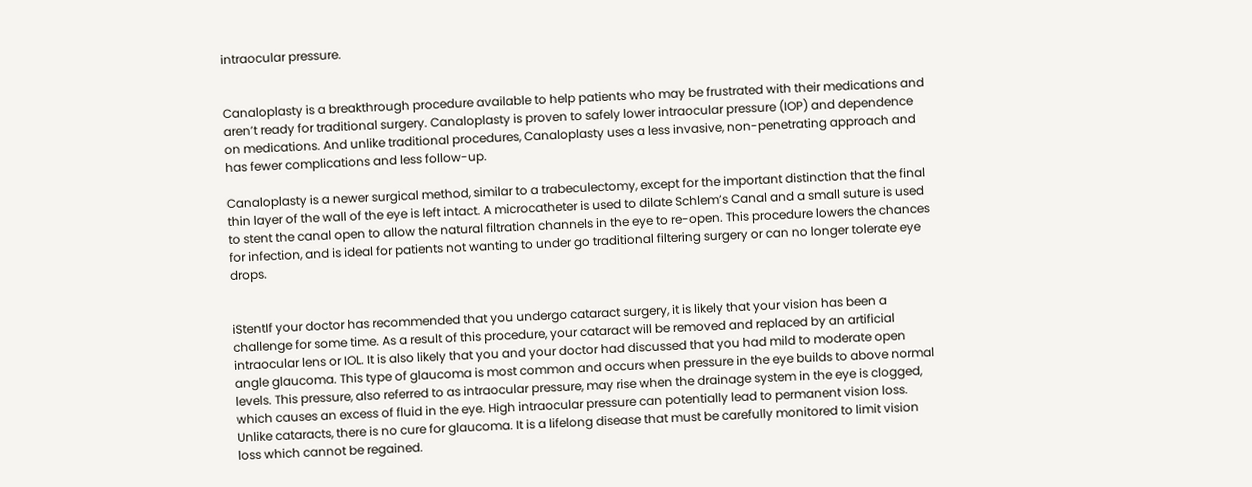intraocular pressure.


Canaloplasty is a breakthrough procedure available to help patients who may be frustrated with their medications and aren’t ready for traditional surgery. Canaloplasty is proven to safely lower intraocular pressure (IOP) and dependence on medications. And unlike traditional procedures, Canaloplasty uses a less invasive, non-penetrating approach and has fewer complications and less follow-up.

Canaloplasty is a newer surgical method, similar to a trabeculectomy, except for the important distinction that the final thin layer of the wall of the eye is left intact. A microcatheter is used to dilate Schlem’s Canal and a small suture is used to stent the canal open to allow the natural filtration channels in the eye to re-open. This procedure lowers the chances for infection, and is ideal for patients not wanting to under go traditional filtering surgery or can no longer tolerate eye drops.


iStentIf your doctor has recommended that you undergo cataract surgery, it is likely that your vision has been a challenge for some time. As a result of this procedure, your cataract will be removed and replaced by an artificial intraocular lens or IOL. It is also likely that you and your doctor had discussed that you had mild to moderate open angle glaucoma. This type of glaucoma is most common and occurs when pressure in the eye builds to above normal levels. This pressure, also referred to as intraocular pressure, may rise when the drainage system in the eye is clogged, which causes an excess of fluid in the eye. High intraocular pressure can potentially lead to permanent vision loss. Unlike cataracts, there is no cure for glaucoma. It is a lifelong disease that must be carefully monitored to limit vision loss which cannot be regained.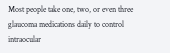Most people take one, two, or even three glaucoma medications daily to control intraocular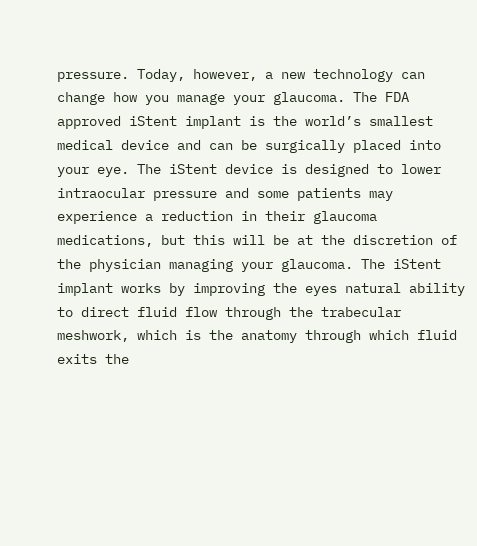pressure. Today, however, a new technology can change how you manage your glaucoma. The FDA approved iStent implant is the world’s smallest medical device and can be surgically placed into your eye. The iStent device is designed to lower intraocular pressure and some patients may experience a reduction in their glaucoma medications, but this will be at the discretion of the physician managing your glaucoma. The iStent implant works by improving the eyes natural ability to direct fluid flow through the trabecular meshwork, which is the anatomy through which fluid exits the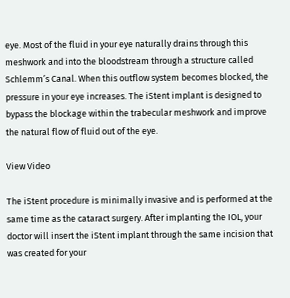eye. Most of the fluid in your eye naturally drains through this meshwork and into the bloodstream through a structure called Schlemm’s Canal. When this outflow system becomes blocked, the pressure in your eye increases. The iStent implant is designed to bypass the blockage within the trabecular meshwork and improve the natural flow of fluid out of the eye.

View Video

The iStent procedure is minimally invasive and is performed at the same time as the cataract surgery. After implanting the IOL, your doctor will insert the iStent implant through the same incision that was created for your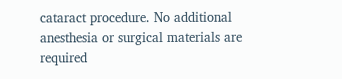cataract procedure. No additional anesthesia or surgical materials are required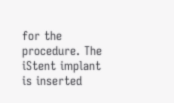for the procedure. The iStent implant is inserted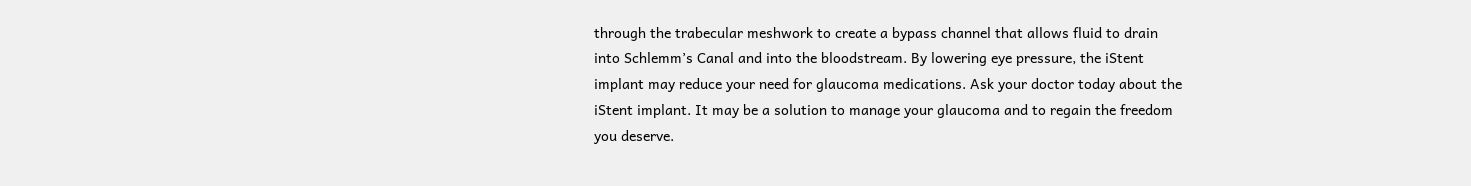through the trabecular meshwork to create a bypass channel that allows fluid to drain into Schlemm’s Canal and into the bloodstream. By lowering eye pressure, the iStent implant may reduce your need for glaucoma medications. Ask your doctor today about the iStent implant. It may be a solution to manage your glaucoma and to regain the freedom you deserve.